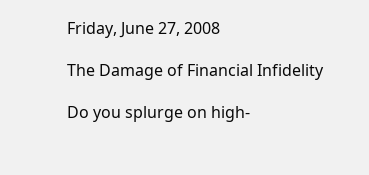Friday, June 27, 2008

The Damage of Financial Infidelity

Do you splurge on high-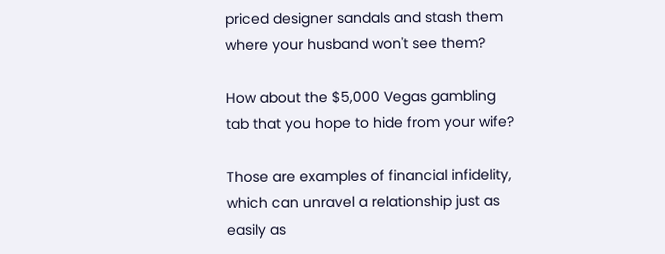priced designer sandals and stash them where your husband won't see them?

How about the $5,000 Vegas gambling tab that you hope to hide from your wife?

Those are examples of financial infidelity, which can unravel a relationship just as easily as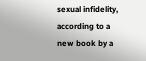sexual infidelity, according to a new book by a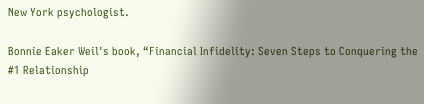New York psychologist.

Bonnie Eaker Weil's book, “Financial Infidelity: Seven Steps to Conquering the #1 Relationship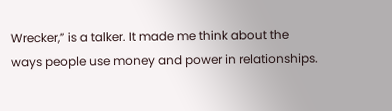Wrecker,” is a talker. It made me think about the ways people use money and power in relationships.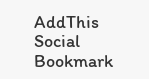AddThis Social Bookmark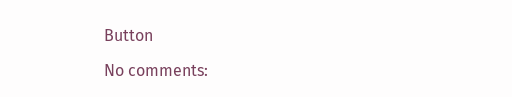Button

No comments: